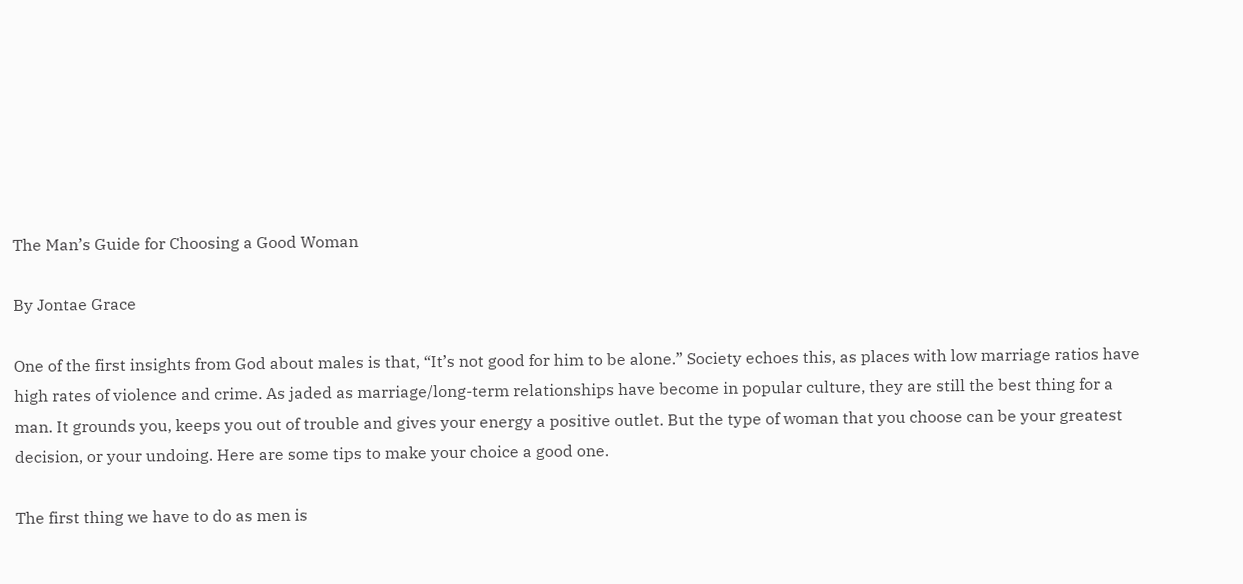The Man’s Guide for Choosing a Good Woman

By Jontae Grace

One of the first insights from God about males is that, “It’s not good for him to be alone.” Society echoes this, as places with low marriage ratios have high rates of violence and crime. As jaded as marriage/long-term relationships have become in popular culture, they are still the best thing for a man. It grounds you, keeps you out of trouble and gives your energy a positive outlet. But the type of woman that you choose can be your greatest decision, or your undoing. Here are some tips to make your choice a good one.

The first thing we have to do as men is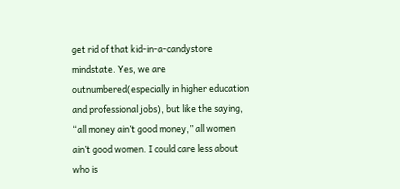get rid of that kid-in-a-candystore mindstate. Yes, we are outnumbered(especially in higher education and professional jobs), but like the saying, “all money ain’t good money,” all women ain’t good women. I could care less about who is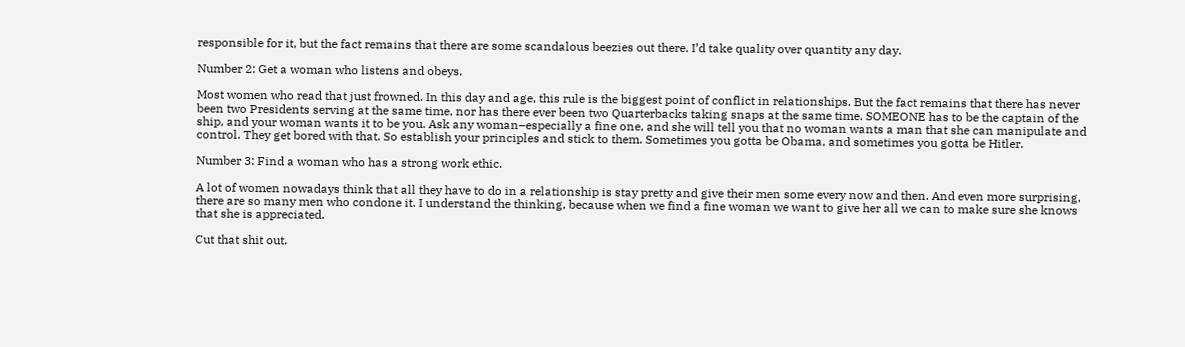responsible for it, but the fact remains that there are some scandalous beezies out there. I’d take quality over quantity any day.

Number 2: Get a woman who listens and obeys.

Most women who read that just frowned. In this day and age, this rule is the biggest point of conflict in relationships. But the fact remains that there has never been two Presidents serving at the same time, nor has there ever been two Quarterbacks taking snaps at the same time. SOMEONE has to be the captain of the ship, and your woman wants it to be you. Ask any woman–especially a fine one, and she will tell you that no woman wants a man that she can manipulate and control. They get bored with that. So establish your principles and stick to them. Sometimes you gotta be Obama, and sometimes you gotta be Hitler.

Number 3: Find a woman who has a strong work ethic.

A lot of women nowadays think that all they have to do in a relationship is stay pretty and give their men some every now and then. And even more surprising, there are so many men who condone it. I understand the thinking, because when we find a fine woman we want to give her all we can to make sure she knows that she is appreciated.

Cut that shit out.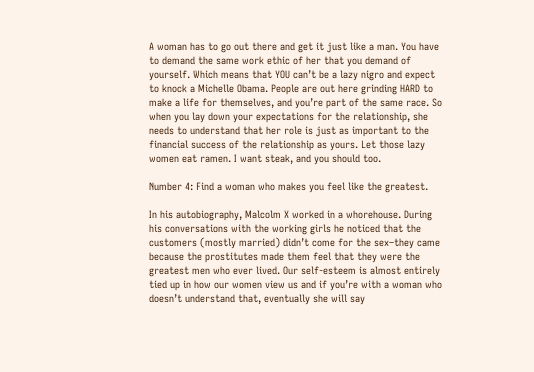A woman has to go out there and get it just like a man. You have to demand the same work ethic of her that you demand of yourself. Which means that YOU can’t be a lazy nigro and expect to knock a Michelle Obama. People are out here grinding HARD to make a life for themselves, and you’re part of the same race. So when you lay down your expectations for the relationship, she needs to understand that her role is just as important to the financial success of the relationship as yours. Let those lazy women eat ramen. I want steak, and you should too.

Number 4: Find a woman who makes you feel like the greatest.

In his autobiography, Malcolm X worked in a whorehouse. During his conversations with the working girls he noticed that the customers (mostly married) didn’t come for the sex–they came because the prostitutes made them feel that they were the greatest men who ever lived. Our self-esteem is almost entirely tied up in how our women view us and if you’re with a woman who doesn’t understand that, eventually she will say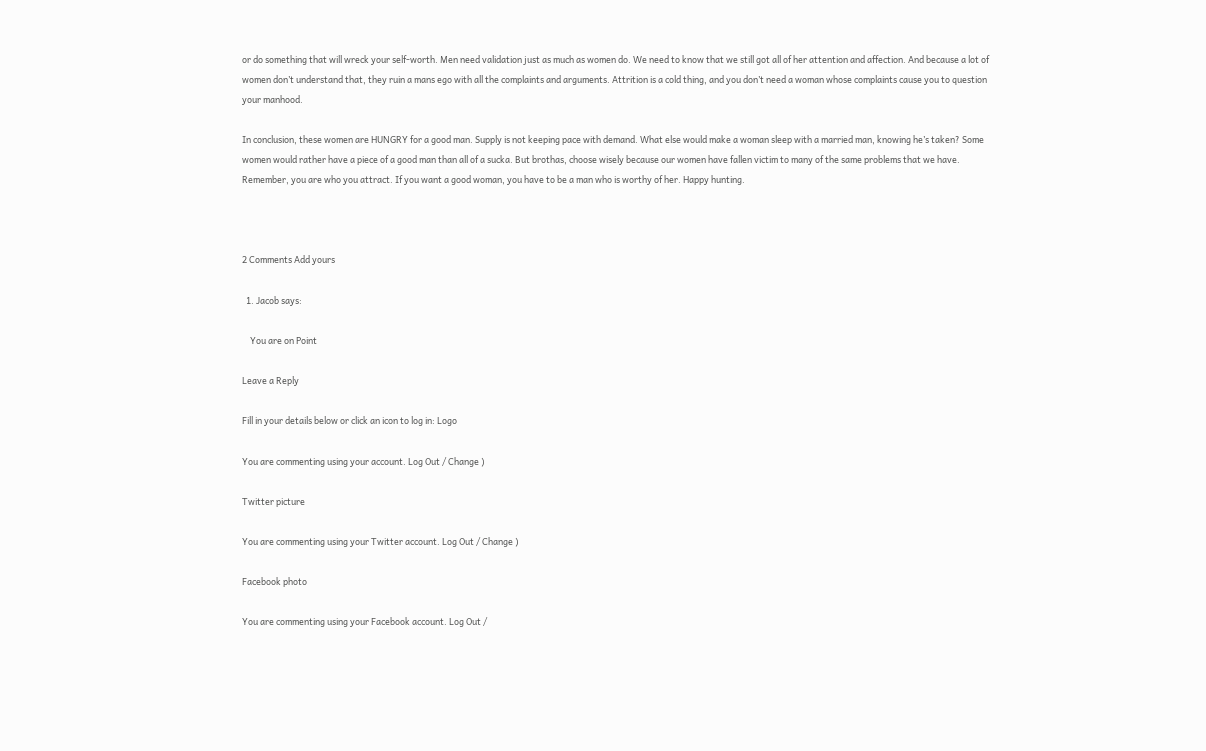or do something that will wreck your self-worth. Men need validation just as much as women do. We need to know that we still got all of her attention and affection. And because a lot of women don’t understand that, they ruin a mans ego with all the complaints and arguments. Attrition is a cold thing, and you don’t need a woman whose complaints cause you to question your manhood.

In conclusion, these women are HUNGRY for a good man. Supply is not keeping pace with demand. What else would make a woman sleep with a married man, knowing he’s taken? Some women would rather have a piece of a good man than all of a sucka. But brothas, choose wisely because our women have fallen victim to many of the same problems that we have. Remember, you are who you attract. If you want a good woman, you have to be a man who is worthy of her. Happy hunting.



2 Comments Add yours

  1. Jacob says:

    You are on Point

Leave a Reply

Fill in your details below or click an icon to log in: Logo

You are commenting using your account. Log Out / Change )

Twitter picture

You are commenting using your Twitter account. Log Out / Change )

Facebook photo

You are commenting using your Facebook account. Log Out /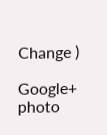Change )

Google+ photo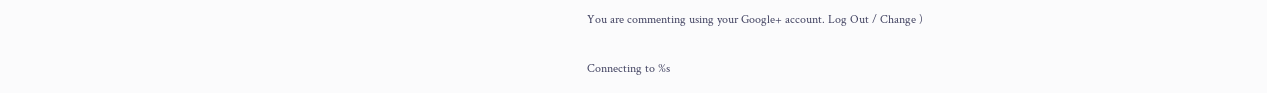You are commenting using your Google+ account. Log Out / Change )

Connecting to %s